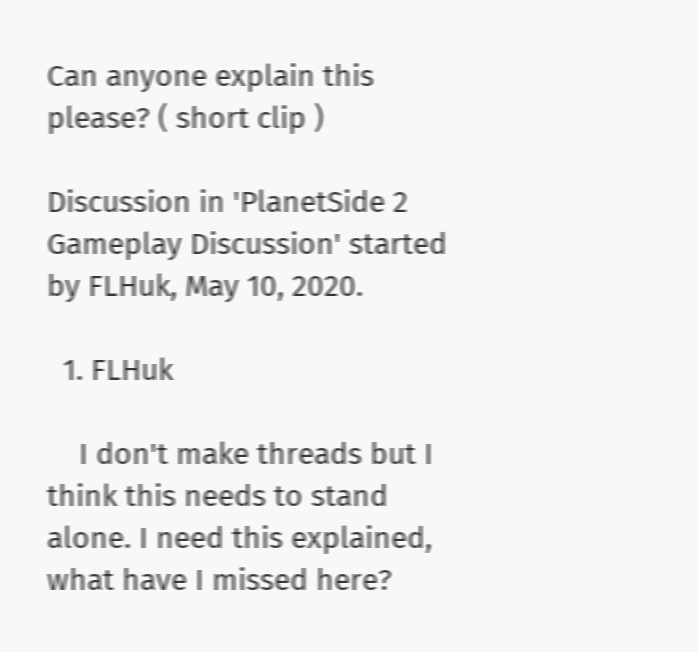Can anyone explain this please? ( short clip )

Discussion in 'PlanetSide 2 Gameplay Discussion' started by FLHuk, May 10, 2020.

  1. FLHuk

    I don't make threads but I think this needs to stand alone. I need this explained, what have I missed here?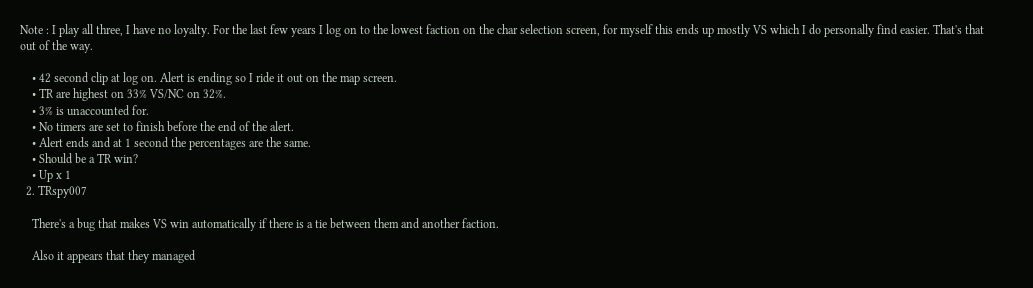Note : I play all three, I have no loyalty. For the last few years I log on to the lowest faction on the char selection screen, for myself this ends up mostly VS which I do personally find easier. That's that out of the way.

    • 42 second clip at log on. Alert is ending so I ride it out on the map screen.
    • TR are highest on 33% VS/NC on 32%.
    • 3% is unaccounted for.
    • No timers are set to finish before the end of the alert.
    • Alert ends and at 1 second the percentages are the same.
    • Should be a TR win?
    • Up x 1
  2. TRspy007

    There's a bug that makes VS win automatically if there is a tie between them and another faction.

    Also it appears that they managed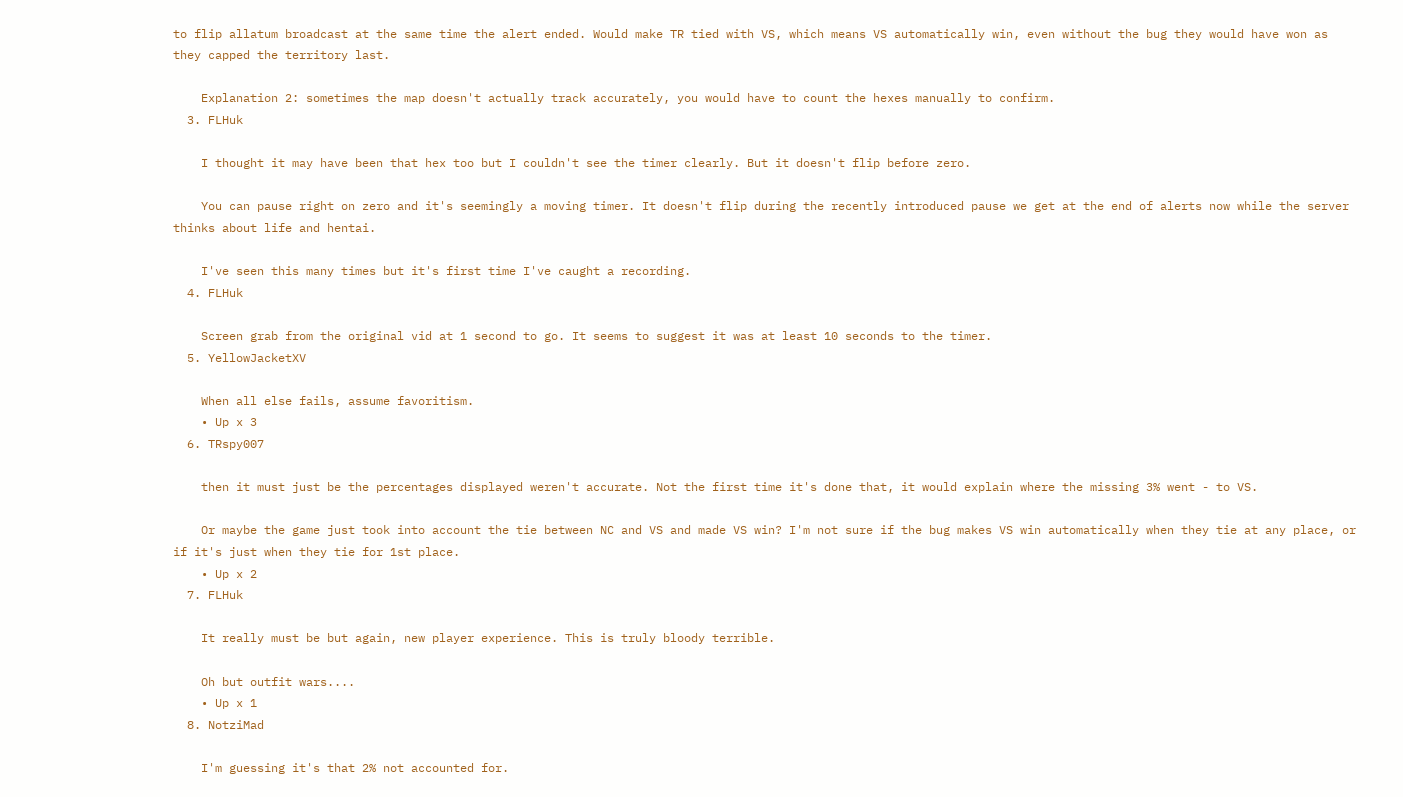to flip allatum broadcast at the same time the alert ended. Would make TR tied with VS, which means VS automatically win, even without the bug they would have won as they capped the territory last.

    Explanation 2: sometimes the map doesn't actually track accurately, you would have to count the hexes manually to confirm.
  3. FLHuk

    I thought it may have been that hex too but I couldn't see the timer clearly. But it doesn't flip before zero.

    You can pause right on zero and it's seemingly a moving timer. It doesn't flip during the recently introduced pause we get at the end of alerts now while the server thinks about life and hentai.

    I've seen this many times but it's first time I've caught a recording.
  4. FLHuk

    Screen grab from the original vid at 1 second to go. It seems to suggest it was at least 10 seconds to the timer.
  5. YellowJacketXV

    When all else fails, assume favoritism.
    • Up x 3
  6. TRspy007

    then it must just be the percentages displayed weren't accurate. Not the first time it's done that, it would explain where the missing 3% went - to VS.

    Or maybe the game just took into account the tie between NC and VS and made VS win? I'm not sure if the bug makes VS win automatically when they tie at any place, or if it's just when they tie for 1st place.
    • Up x 2
  7. FLHuk

    It really must be but again, new player experience. This is truly bloody terrible.

    Oh but outfit wars....
    • Up x 1
  8. NotziMad

    I'm guessing it's that 2% not accounted for.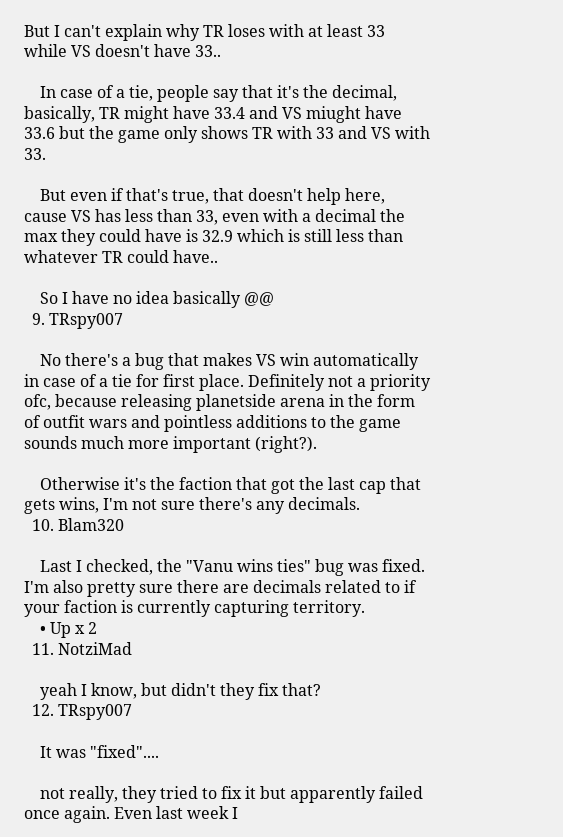But I can't explain why TR loses with at least 33 while VS doesn't have 33..

    In case of a tie, people say that it's the decimal, basically, TR might have 33.4 and VS miught have 33.6 but the game only shows TR with 33 and VS with 33.

    But even if that's true, that doesn't help here, cause VS has less than 33, even with a decimal the max they could have is 32.9 which is still less than whatever TR could have..

    So I have no idea basically @@
  9. TRspy007

    No there's a bug that makes VS win automatically in case of a tie for first place. Definitely not a priority ofc, because releasing planetside arena in the form of outfit wars and pointless additions to the game sounds much more important (right?).

    Otherwise it's the faction that got the last cap that gets wins, I'm not sure there's any decimals.
  10. Blam320

    Last I checked, the "Vanu wins ties" bug was fixed. I'm also pretty sure there are decimals related to if your faction is currently capturing territory.
    • Up x 2
  11. NotziMad

    yeah I know, but didn't they fix that?
  12. TRspy007

    It was "fixed"....

    not really, they tried to fix it but apparently failed once again. Even last week I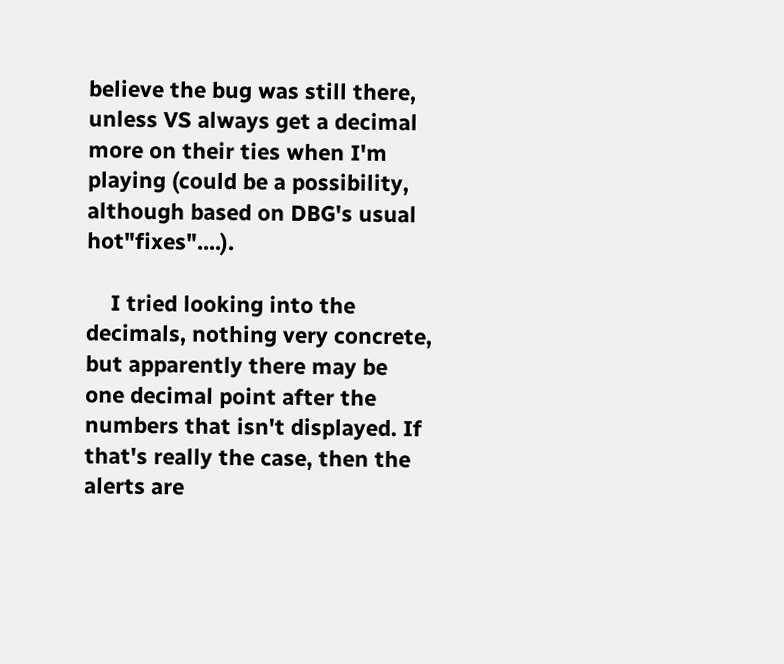believe the bug was still there, unless VS always get a decimal more on their ties when I'm playing (could be a possibility, although based on DBG's usual hot"fixes"....).

    I tried looking into the decimals, nothing very concrete, but apparently there may be one decimal point after the numbers that isn't displayed. If that's really the case, then the alerts are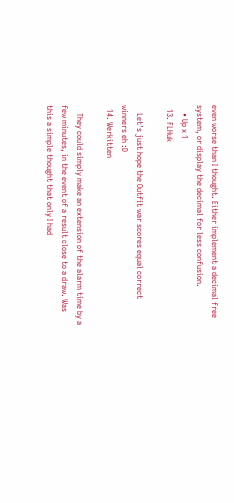even worse than I thought. Either implement a decimal free system, or display the decimal for less confusion.
    • Up x 1
  13. FLHuk

    Let's just hope the Outfit war scores equal correct winners eh :D
  14. Werkitten

    They could simply make an extension of the alarm time by a few minutes, in the event of a result close to a draw. Was this a simple thought that only I had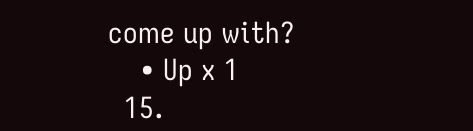come up with?
    • Up x 1
  15.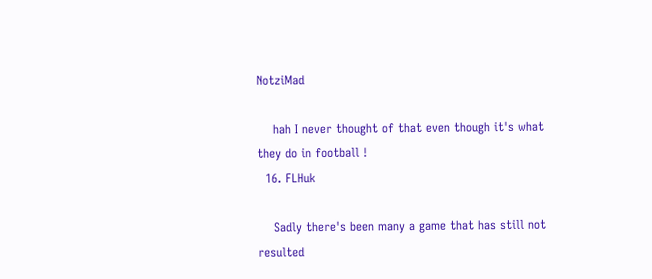NotziMad

    hah I never thought of that even though it's what they do in football !
  16. FLHuk

    Sadly there's been many a game that has still not resulted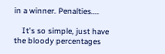in a winner. Penalties....

    It's so simple, just have the bloody percentages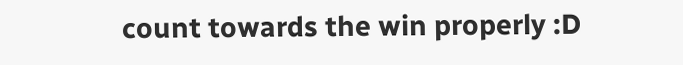count towards the win properly :D